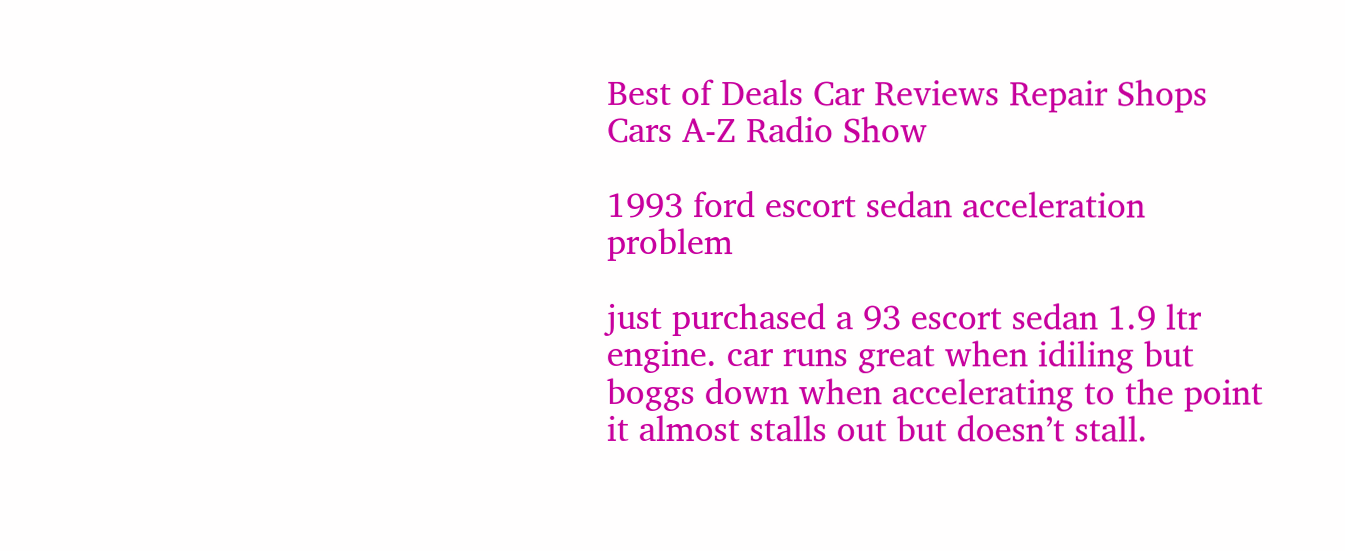Best of Deals Car Reviews Repair Shops Cars A-Z Radio Show

1993 ford escort sedan acceleration problem

just purchased a 93 escort sedan 1.9 ltr engine. car runs great when idiling but boggs down when accelerating to the point it almost stalls out but doesn’t stall.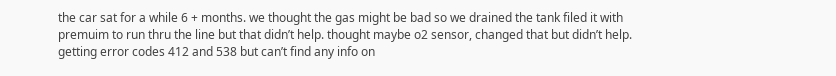the car sat for a while 6 + months. we thought the gas might be bad so we drained the tank filed it with premuim to run thru the line but that didn’t help. thought maybe o2 sensor, changed that but didn’t help. getting error codes 412 and 538 but can’t find any info on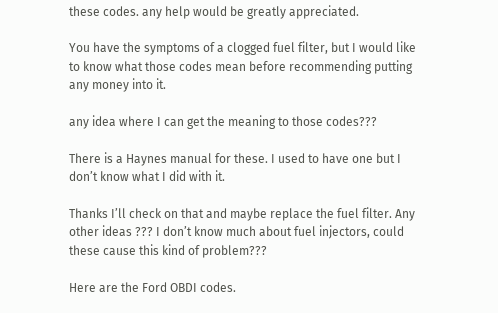these codes. any help would be greatly appreciated.

You have the symptoms of a clogged fuel filter, but I would like to know what those codes mean before recommending putting any money into it.

any idea where I can get the meaning to those codes???

There is a Haynes manual for these. I used to have one but I don’t know what I did with it.

Thanks I’ll check on that and maybe replace the fuel filter. Any other ideas ??? I don’t know much about fuel injectors, could these cause this kind of problem???

Here are the Ford OBDI codes.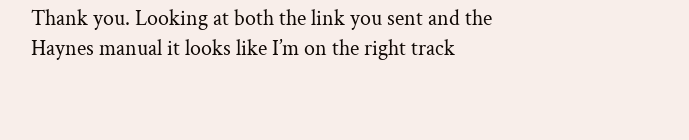Thank you. Looking at both the link you sent and the Haynes manual it looks like I’m on the right track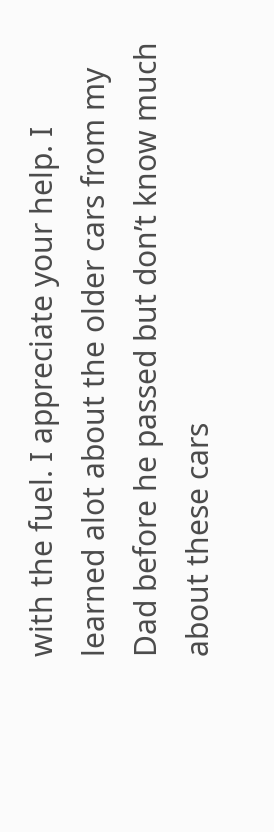with the fuel. I appreciate your help. I learned alot about the older cars from my Dad before he passed but don’t know much about these cars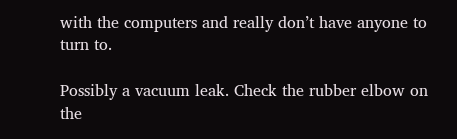with the computers and really don’t have anyone to turn to.

Possibly a vacuum leak. Check the rubber elbow on the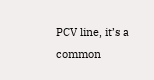PCV line, it’s a common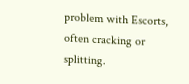problem with Escorts, often cracking or splitting.